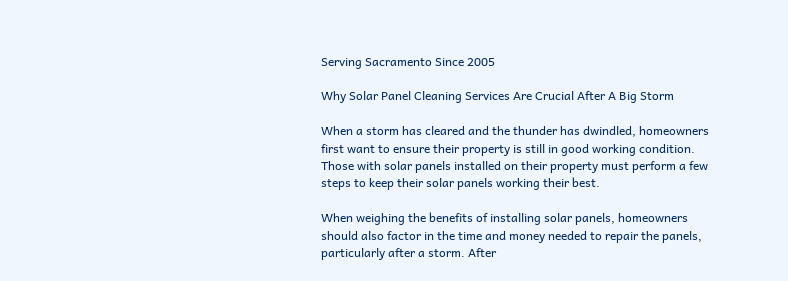Serving Sacramento Since 2005

Why Solar Panel Cleaning Services Are Crucial After A Big Storm

When a storm has cleared and the thunder has dwindled, homeowners first want to ensure their property is still in good working condition. Those with solar panels installed on their property must perform a few steps to keep their solar panels working their best.

When weighing the benefits of installing solar panels, homeowners should also factor in the time and money needed to repair the panels, particularly after a storm. After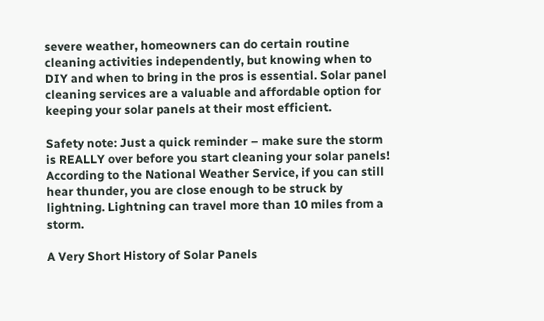severe weather, homeowners can do certain routine cleaning activities independently, but knowing when to DIY and when to bring in the pros is essential. Solar panel cleaning services are a valuable and affordable option for keeping your solar panels at their most efficient.

Safety note: Just a quick reminder – make sure the storm is REALLY over before you start cleaning your solar panels! According to the National Weather Service, if you can still hear thunder, you are close enough to be struck by lightning. Lightning can travel more than 10 miles from a storm.

A Very Short History of Solar Panels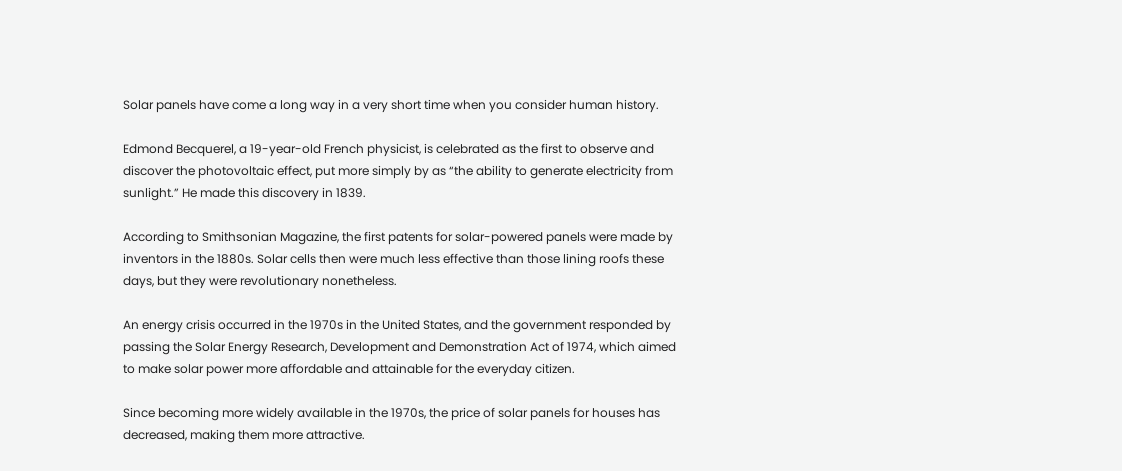Solar panels have come a long way in a very short time when you consider human history.

Edmond Becquerel, a 19-year-old French physicist, is celebrated as the first to observe and discover the photovoltaic effect, put more simply by as “the ability to generate electricity from sunlight.” He made this discovery in 1839.

According to Smithsonian Magazine, the first patents for solar-powered panels were made by inventors in the 1880s. Solar cells then were much less effective than those lining roofs these days, but they were revolutionary nonetheless.

An energy crisis occurred in the 1970s in the United States, and the government responded by passing the Solar Energy Research, Development and Demonstration Act of 1974, which aimed to make solar power more affordable and attainable for the everyday citizen.

Since becoming more widely available in the 1970s, the price of solar panels for houses has decreased, making them more attractive.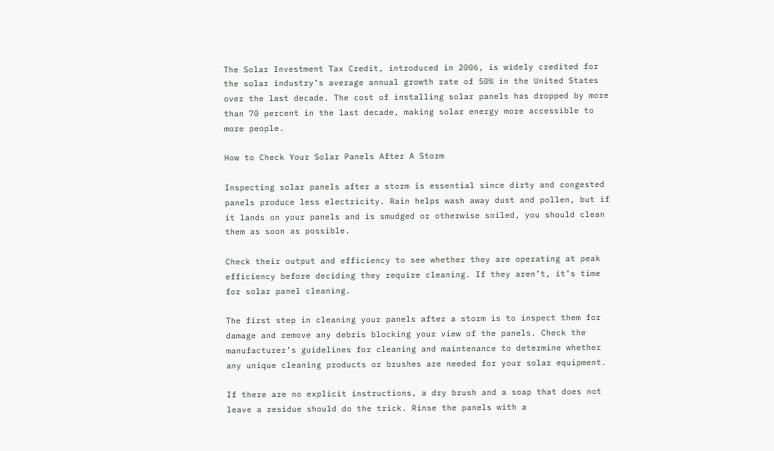The Solar Investment Tax Credit, introduced in 2006, is widely credited for the solar industry’s average annual growth rate of 50% in the United States over the last decade. The cost of installing solar panels has dropped by more than 70 percent in the last decade, making solar energy more accessible to more people.

How to Check Your Solar Panels After A Storm

Inspecting solar panels after a storm is essential since dirty and congested panels produce less electricity. Rain helps wash away dust and pollen, but if it lands on your panels and is smudged or otherwise soiled, you should clean them as soon as possible.

Check their output and efficiency to see whether they are operating at peak efficiency before deciding they require cleaning. If they aren’t, it’s time for solar panel cleaning.

The first step in cleaning your panels after a storm is to inspect them for damage and remove any debris blocking your view of the panels. Check the manufacturer’s guidelines for cleaning and maintenance to determine whether any unique cleaning products or brushes are needed for your solar equipment.

If there are no explicit instructions, a dry brush and a soap that does not leave a residue should do the trick. Rinse the panels with a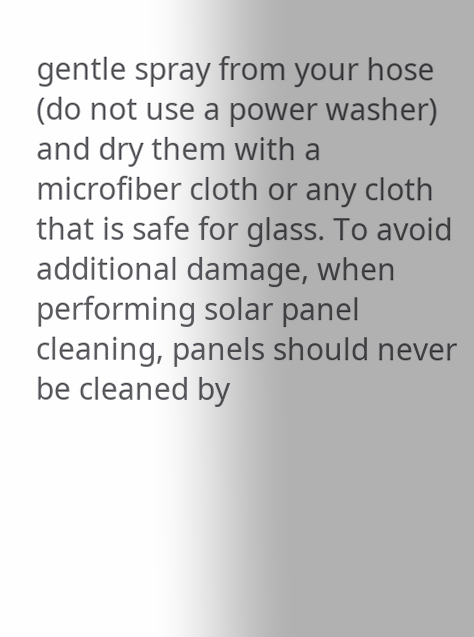gentle spray from your hose (do not use a power washer) and dry them with a microfiber cloth or any cloth that is safe for glass. To avoid additional damage, when performing solar panel cleaning, panels should never be cleaned by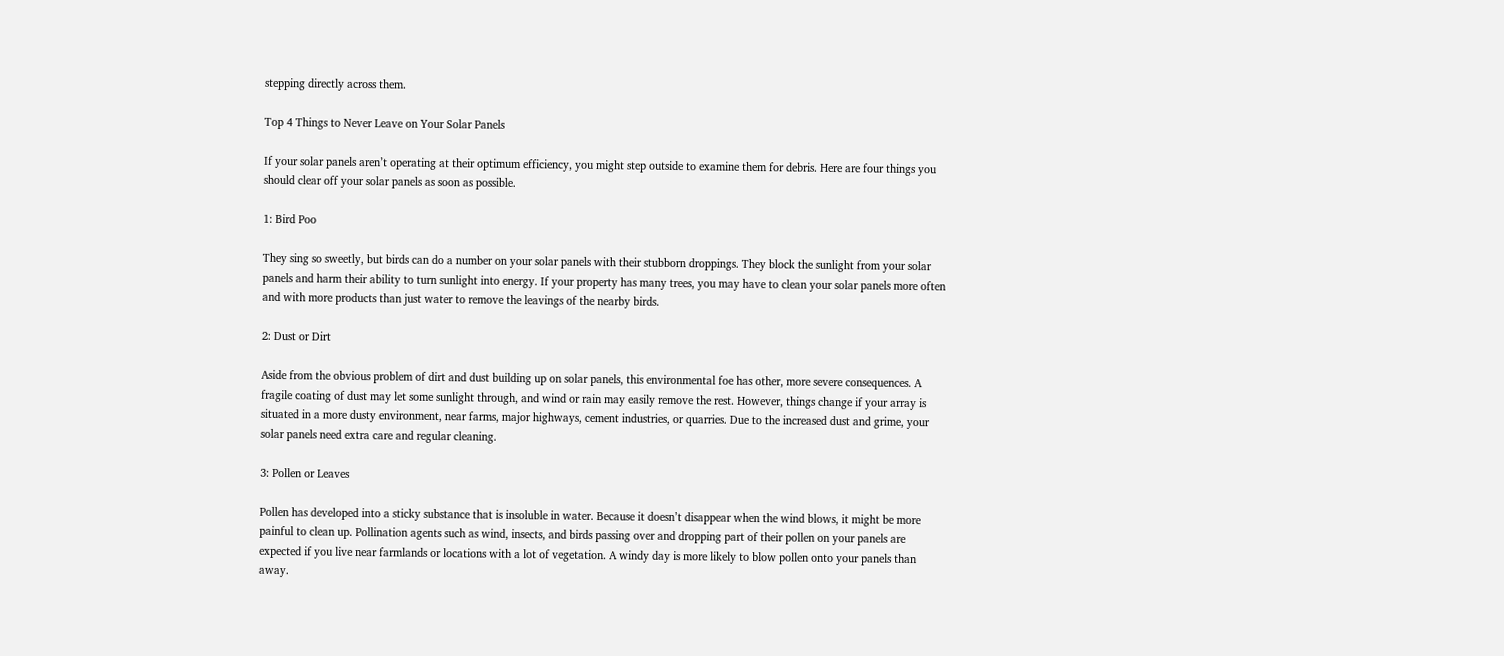stepping directly across them.

Top 4 Things to Never Leave on Your Solar Panels

If your solar panels aren’t operating at their optimum efficiency, you might step outside to examine them for debris. Here are four things you should clear off your solar panels as soon as possible.

1: Bird Poo

They sing so sweetly, but birds can do a number on your solar panels with their stubborn droppings. They block the sunlight from your solar panels and harm their ability to turn sunlight into energy. If your property has many trees, you may have to clean your solar panels more often and with more products than just water to remove the leavings of the nearby birds.

2: Dust or Dirt

Aside from the obvious problem of dirt and dust building up on solar panels, this environmental foe has other, more severe consequences. A fragile coating of dust may let some sunlight through, and wind or rain may easily remove the rest. However, things change if your array is situated in a more dusty environment, near farms, major highways, cement industries, or quarries. Due to the increased dust and grime, your solar panels need extra care and regular cleaning.

3: Pollen or Leaves

Pollen has developed into a sticky substance that is insoluble in water. Because it doesn’t disappear when the wind blows, it might be more painful to clean up. Pollination agents such as wind, insects, and birds passing over and dropping part of their pollen on your panels are expected if you live near farmlands or locations with a lot of vegetation. A windy day is more likely to blow pollen onto your panels than away.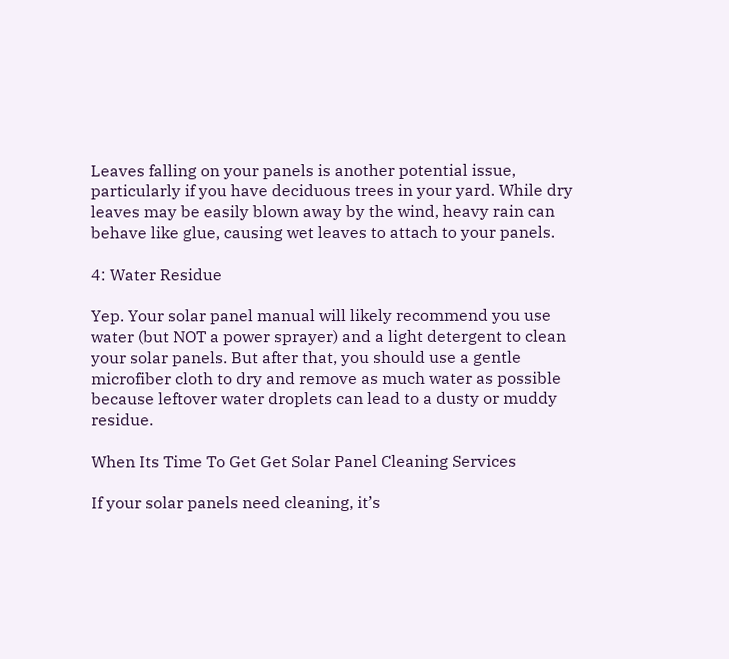Leaves falling on your panels is another potential issue, particularly if you have deciduous trees in your yard. While dry leaves may be easily blown away by the wind, heavy rain can behave like glue, causing wet leaves to attach to your panels.

4: Water Residue

Yep. Your solar panel manual will likely recommend you use water (but NOT a power sprayer) and a light detergent to clean your solar panels. But after that, you should use a gentle microfiber cloth to dry and remove as much water as possible because leftover water droplets can lead to a dusty or muddy residue.

When Its Time To Get Get Solar Panel Cleaning Services

If your solar panels need cleaning, it’s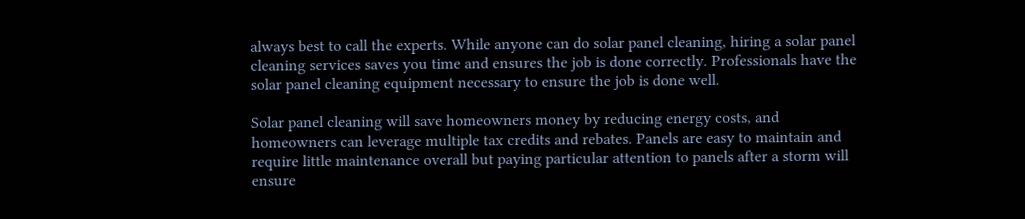always best to call the experts. While anyone can do solar panel cleaning, hiring a solar panel cleaning services saves you time and ensures the job is done correctly. Professionals have the solar panel cleaning equipment necessary to ensure the job is done well.

Solar panel cleaning will save homeowners money by reducing energy costs, and homeowners can leverage multiple tax credits and rebates. Panels are easy to maintain and require little maintenance overall but paying particular attention to panels after a storm will ensure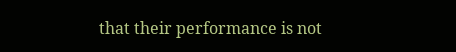that their performance is not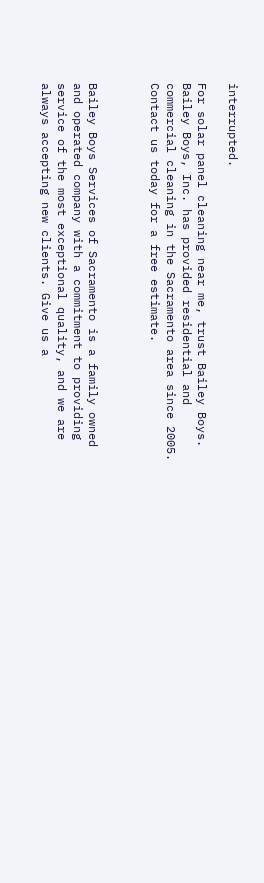interrupted.

For solar panel cleaning near me, trust Bailey Boys. Bailey Boys, Inc. has provided residential and commercial cleaning in the Sacramento area since 2005. Contact us today for a free estimate.



Bailey Boys Services of Sacramento is a family owned and operated company with a commitment to providing service of the most exceptional quality, and we are always accepting new clients. Give us a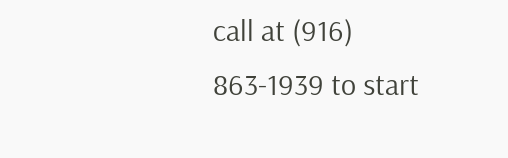call at (916) 863-1939 to start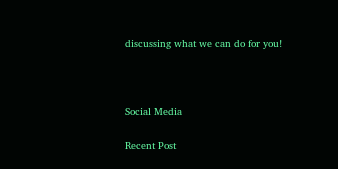discussing what we can do for you!



Social Media

Recent Post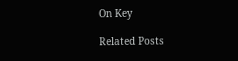On Key

Related Posts